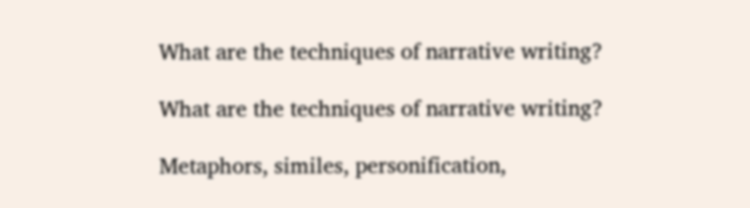What are the techniques of narrative writing?

What are the techniques of narrative writing?

Metaphors, similes, personification,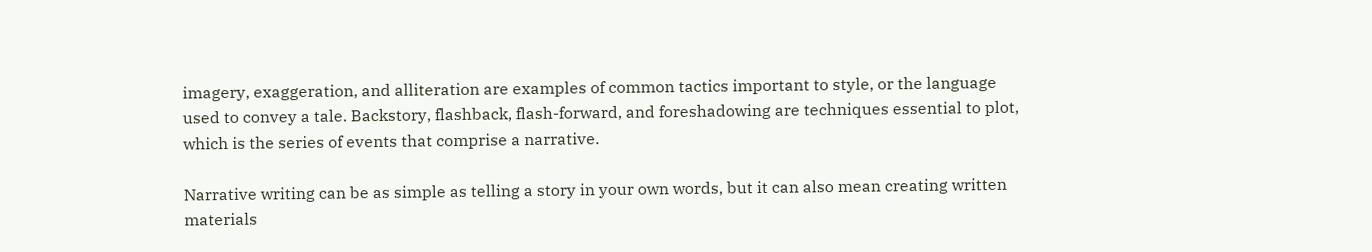imagery, exaggeration, and alliteration are examples of common tactics important to style, or the language used to convey a tale. Backstory, flashback, flash-forward, and foreshadowing are techniques essential to plot, which is the series of events that comprise a narrative.

Narrative writing can be as simple as telling a story in your own words, but it can also mean creating written materials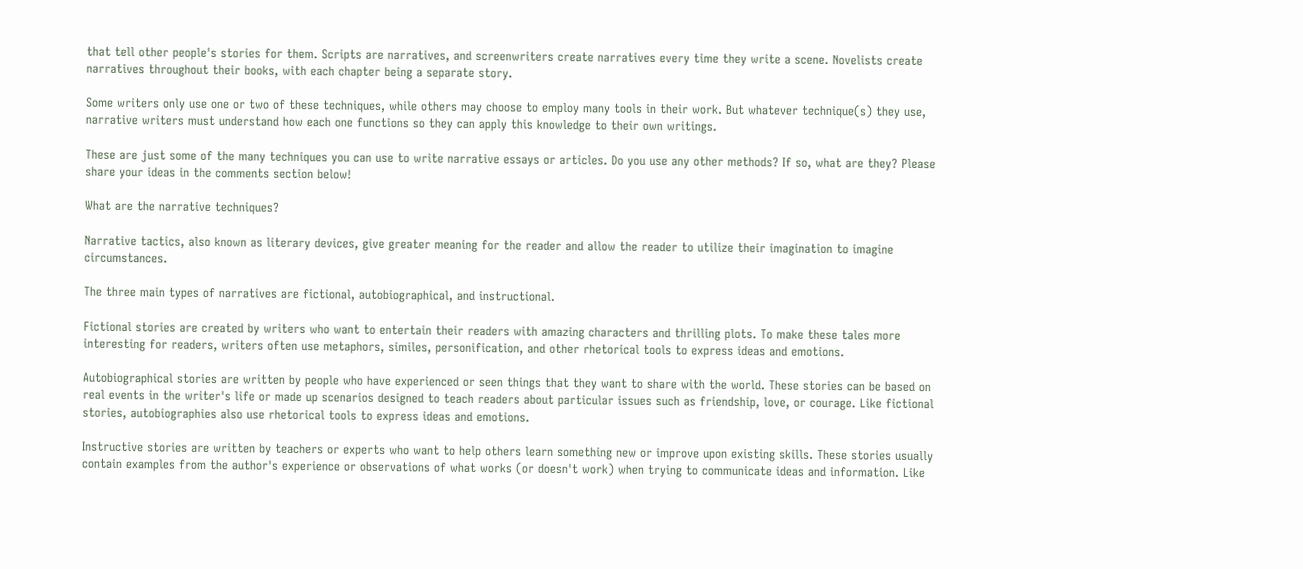that tell other people's stories for them. Scripts are narratives, and screenwriters create narratives every time they write a scene. Novelists create narratives throughout their books, with each chapter being a separate story.

Some writers only use one or two of these techniques, while others may choose to employ many tools in their work. But whatever technique(s) they use, narrative writers must understand how each one functions so they can apply this knowledge to their own writings.

These are just some of the many techniques you can use to write narrative essays or articles. Do you use any other methods? If so, what are they? Please share your ideas in the comments section below!

What are the narrative techniques?

Narrative tactics, also known as literary devices, give greater meaning for the reader and allow the reader to utilize their imagination to imagine circumstances.

The three main types of narratives are fictional, autobiographical, and instructional.

Fictional stories are created by writers who want to entertain their readers with amazing characters and thrilling plots. To make these tales more interesting for readers, writers often use metaphors, similes, personification, and other rhetorical tools to express ideas and emotions.

Autobiographical stories are written by people who have experienced or seen things that they want to share with the world. These stories can be based on real events in the writer's life or made up scenarios designed to teach readers about particular issues such as friendship, love, or courage. Like fictional stories, autobiographies also use rhetorical tools to express ideas and emotions.

Instructive stories are written by teachers or experts who want to help others learn something new or improve upon existing skills. These stories usually contain examples from the author's experience or observations of what works (or doesn't work) when trying to communicate ideas and information. Like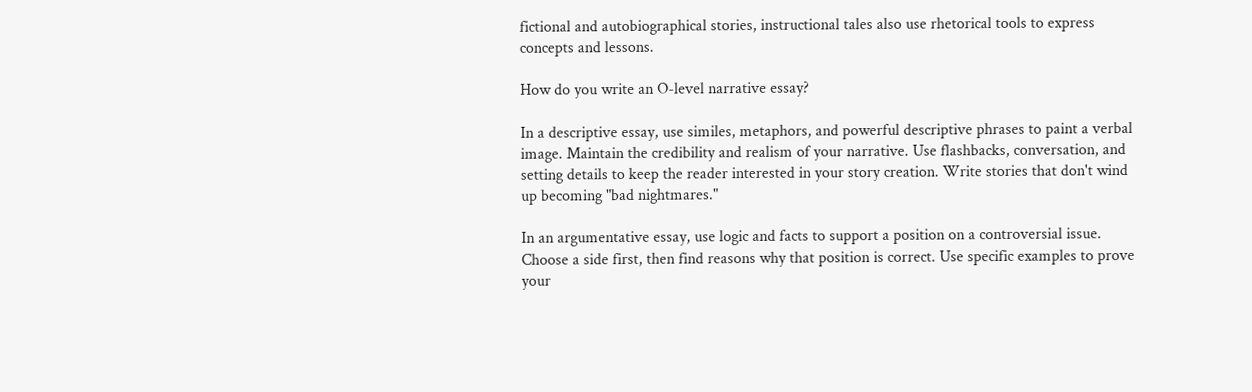fictional and autobiographical stories, instructional tales also use rhetorical tools to express concepts and lessons.

How do you write an O-level narrative essay?

In a descriptive essay, use similes, metaphors, and powerful descriptive phrases to paint a verbal image. Maintain the credibility and realism of your narrative. Use flashbacks, conversation, and setting details to keep the reader interested in your story creation. Write stories that don't wind up becoming "bad nightmares."

In an argumentative essay, use logic and facts to support a position on a controversial issue. Choose a side first, then find reasons why that position is correct. Use specific examples to prove your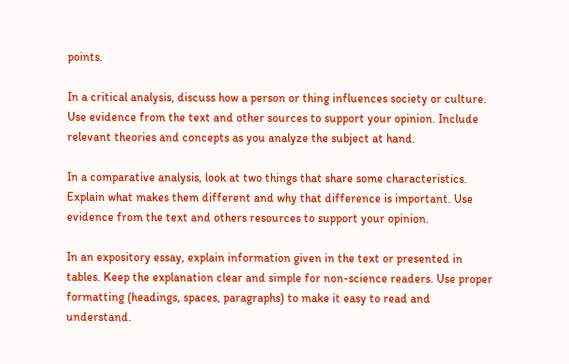points.

In a critical analysis, discuss how a person or thing influences society or culture. Use evidence from the text and other sources to support your opinion. Include relevant theories and concepts as you analyze the subject at hand.

In a comparative analysis, look at two things that share some characteristics. Explain what makes them different and why that difference is important. Use evidence from the text and others resources to support your opinion.

In an expository essay, explain information given in the text or presented in tables. Keep the explanation clear and simple for non-science readers. Use proper formatting (headings, spaces, paragraphs) to make it easy to read and understand.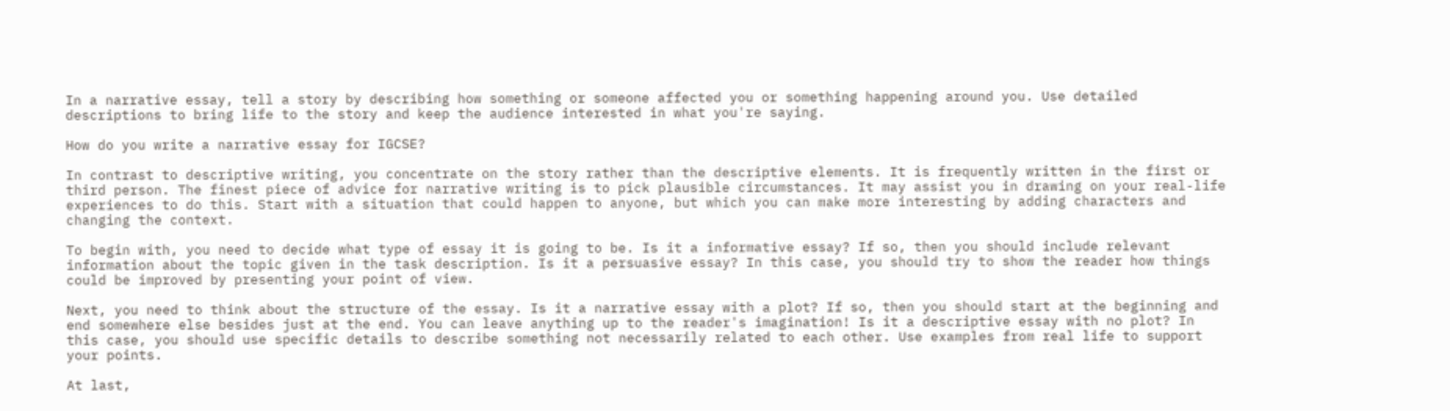In a narrative essay, tell a story by describing how something or someone affected you or something happening around you. Use detailed descriptions to bring life to the story and keep the audience interested in what you're saying.

How do you write a narrative essay for IGCSE?

In contrast to descriptive writing, you concentrate on the story rather than the descriptive elements. It is frequently written in the first or third person. The finest piece of advice for narrative writing is to pick plausible circumstances. It may assist you in drawing on your real-life experiences to do this. Start with a situation that could happen to anyone, but which you can make more interesting by adding characters and changing the context.

To begin with, you need to decide what type of essay it is going to be. Is it a informative essay? If so, then you should include relevant information about the topic given in the task description. Is it a persuasive essay? In this case, you should try to show the reader how things could be improved by presenting your point of view.

Next, you need to think about the structure of the essay. Is it a narrative essay with a plot? If so, then you should start at the beginning and end somewhere else besides just at the end. You can leave anything up to the reader's imagination! Is it a descriptive essay with no plot? In this case, you should use specific details to describe something not necessarily related to each other. Use examples from real life to support your points.

At last,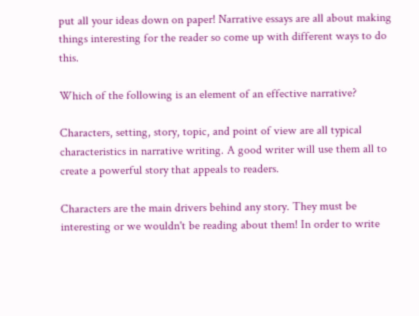put all your ideas down on paper! Narrative essays are all about making things interesting for the reader so come up with different ways to do this.

Which of the following is an element of an effective narrative?

Characters, setting, story, topic, and point of view are all typical characteristics in narrative writing. A good writer will use them all to create a powerful story that appeals to readers.

Characters are the main drivers behind any story. They must be interesting or we wouldn't be reading about them! In order to write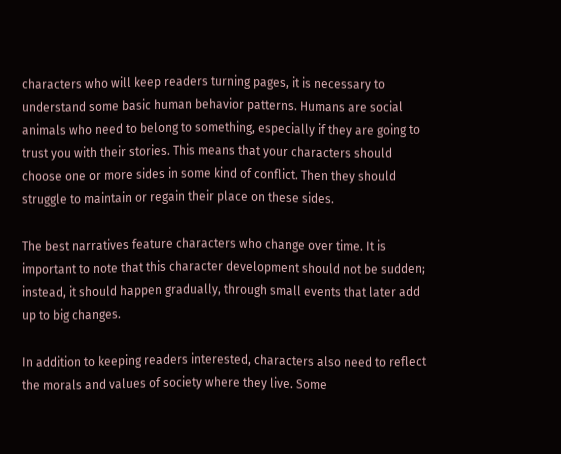characters who will keep readers turning pages, it is necessary to understand some basic human behavior patterns. Humans are social animals who need to belong to something, especially if they are going to trust you with their stories. This means that your characters should choose one or more sides in some kind of conflict. Then they should struggle to maintain or regain their place on these sides.

The best narratives feature characters who change over time. It is important to note that this character development should not be sudden; instead, it should happen gradually, through small events that later add up to big changes.

In addition to keeping readers interested, characters also need to reflect the morals and values of society where they live. Some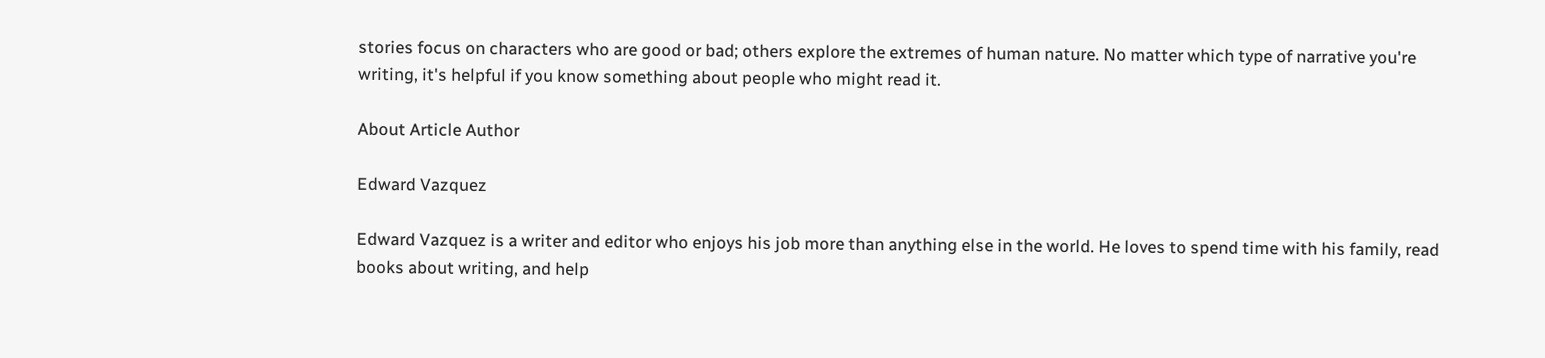stories focus on characters who are good or bad; others explore the extremes of human nature. No matter which type of narrative you're writing, it's helpful if you know something about people who might read it.

About Article Author

Edward Vazquez

Edward Vazquez is a writer and editor who enjoys his job more than anything else in the world. He loves to spend time with his family, read books about writing, and help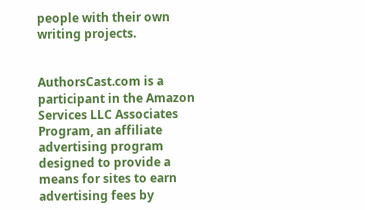people with their own writing projects.


AuthorsCast.com is a participant in the Amazon Services LLC Associates Program, an affiliate advertising program designed to provide a means for sites to earn advertising fees by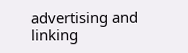advertising and linking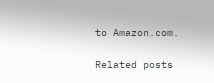to Amazon.com.

Related posts